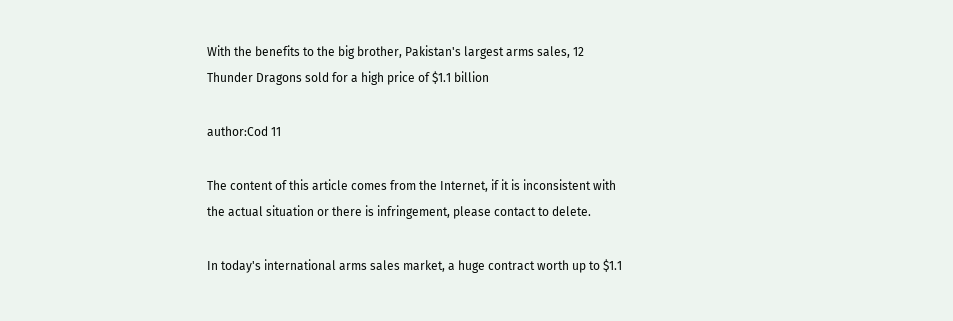With the benefits to the big brother, Pakistan's largest arms sales, 12 Thunder Dragons sold for a high price of $1.1 billion

author:Cod 11

The content of this article comes from the Internet, if it is inconsistent with the actual situation or there is infringement, please contact to delete.

In today's international arms sales market, a huge contract worth up to $1.1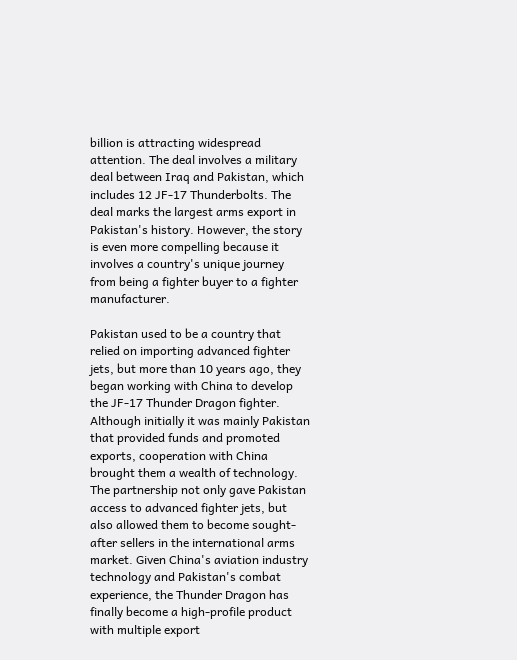billion is attracting widespread attention. The deal involves a military deal between Iraq and Pakistan, which includes 12 JF-17 Thunderbolts. The deal marks the largest arms export in Pakistan's history. However, the story is even more compelling because it involves a country's unique journey from being a fighter buyer to a fighter manufacturer.

Pakistan used to be a country that relied on importing advanced fighter jets, but more than 10 years ago, they began working with China to develop the JF-17 Thunder Dragon fighter. Although initially it was mainly Pakistan that provided funds and promoted exports, cooperation with China brought them a wealth of technology. The partnership not only gave Pakistan access to advanced fighter jets, but also allowed them to become sought-after sellers in the international arms market. Given China's aviation industry technology and Pakistan's combat experience, the Thunder Dragon has finally become a high-profile product with multiple export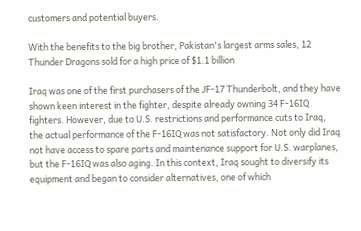customers and potential buyers.

With the benefits to the big brother, Pakistan's largest arms sales, 12 Thunder Dragons sold for a high price of $1.1 billion

Iraq was one of the first purchasers of the JF-17 Thunderbolt, and they have shown keen interest in the fighter, despite already owning 34 F-16IQ fighters. However, due to U.S. restrictions and performance cuts to Iraq, the actual performance of the F-16IQ was not satisfactory. Not only did Iraq not have access to spare parts and maintenance support for U.S. warplanes, but the F-16IQ was also aging. In this context, Iraq sought to diversify its equipment and began to consider alternatives, one of which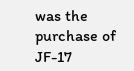was the purchase of JF-17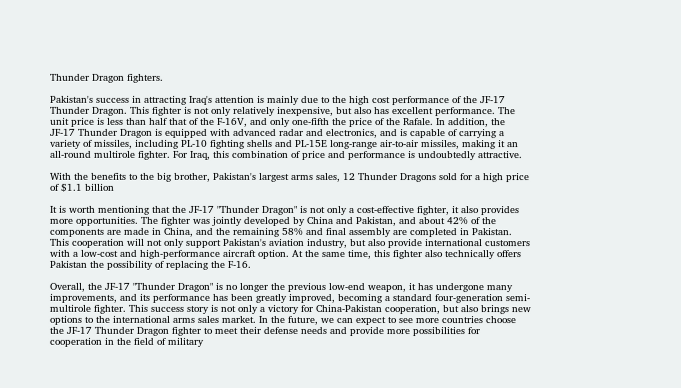Thunder Dragon fighters.

Pakistan's success in attracting Iraq's attention is mainly due to the high cost performance of the JF-17 Thunder Dragon. This fighter is not only relatively inexpensive, but also has excellent performance. The unit price is less than half that of the F-16V, and only one-fifth the price of the Rafale. In addition, the JF-17 Thunder Dragon is equipped with advanced radar and electronics, and is capable of carrying a variety of missiles, including PL-10 fighting shells and PL-15E long-range air-to-air missiles, making it an all-round multirole fighter. For Iraq, this combination of price and performance is undoubtedly attractive.

With the benefits to the big brother, Pakistan's largest arms sales, 12 Thunder Dragons sold for a high price of $1.1 billion

It is worth mentioning that the JF-17 "Thunder Dragon" is not only a cost-effective fighter, it also provides more opportunities. The fighter was jointly developed by China and Pakistan, and about 42% of the components are made in China, and the remaining 58% and final assembly are completed in Pakistan. This cooperation will not only support Pakistan's aviation industry, but also provide international customers with a low-cost and high-performance aircraft option. At the same time, this fighter also technically offers Pakistan the possibility of replacing the F-16.

Overall, the JF-17 "Thunder Dragon" is no longer the previous low-end weapon, it has undergone many improvements, and its performance has been greatly improved, becoming a standard four-generation semi-multirole fighter. This success story is not only a victory for China-Pakistan cooperation, but also brings new options to the international arms sales market. In the future, we can expect to see more countries choose the JF-17 Thunder Dragon fighter to meet their defense needs and provide more possibilities for cooperation in the field of military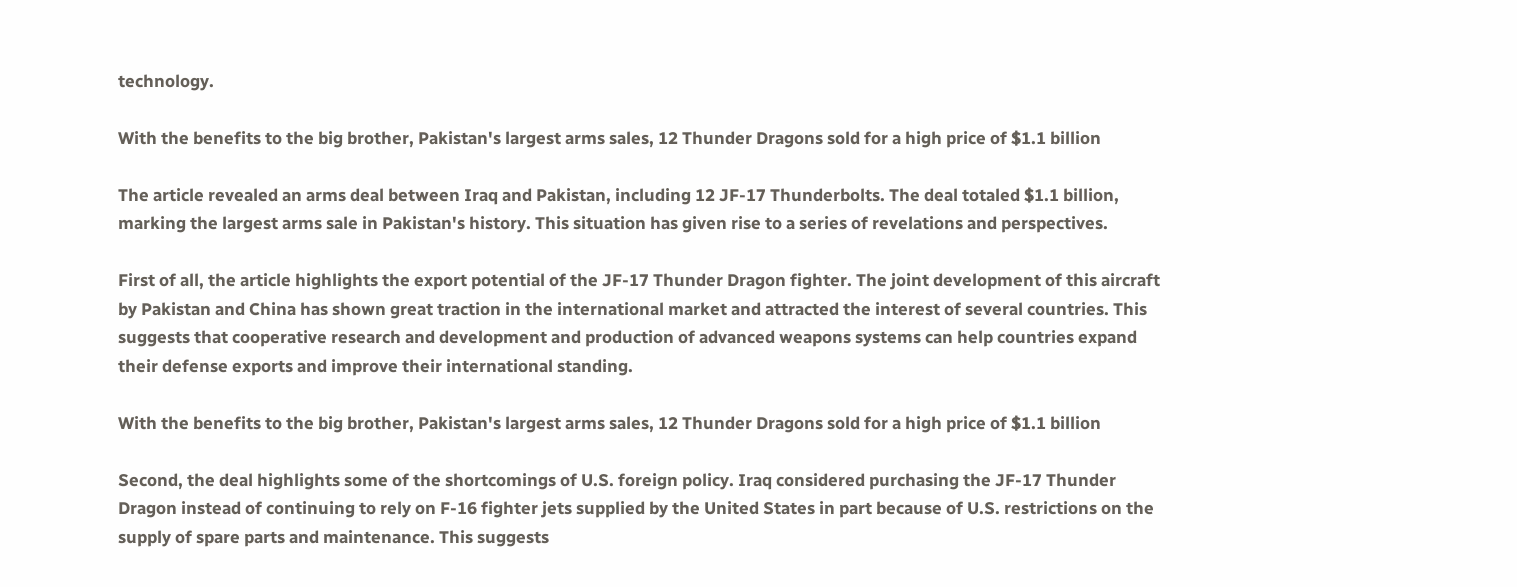technology.

With the benefits to the big brother, Pakistan's largest arms sales, 12 Thunder Dragons sold for a high price of $1.1 billion

The article revealed an arms deal between Iraq and Pakistan, including 12 JF-17 Thunderbolts. The deal totaled $1.1 billion, marking the largest arms sale in Pakistan's history. This situation has given rise to a series of revelations and perspectives.

First of all, the article highlights the export potential of the JF-17 Thunder Dragon fighter. The joint development of this aircraft by Pakistan and China has shown great traction in the international market and attracted the interest of several countries. This suggests that cooperative research and development and production of advanced weapons systems can help countries expand their defense exports and improve their international standing.

With the benefits to the big brother, Pakistan's largest arms sales, 12 Thunder Dragons sold for a high price of $1.1 billion

Second, the deal highlights some of the shortcomings of U.S. foreign policy. Iraq considered purchasing the JF-17 Thunder Dragon instead of continuing to rely on F-16 fighter jets supplied by the United States in part because of U.S. restrictions on the supply of spare parts and maintenance. This suggests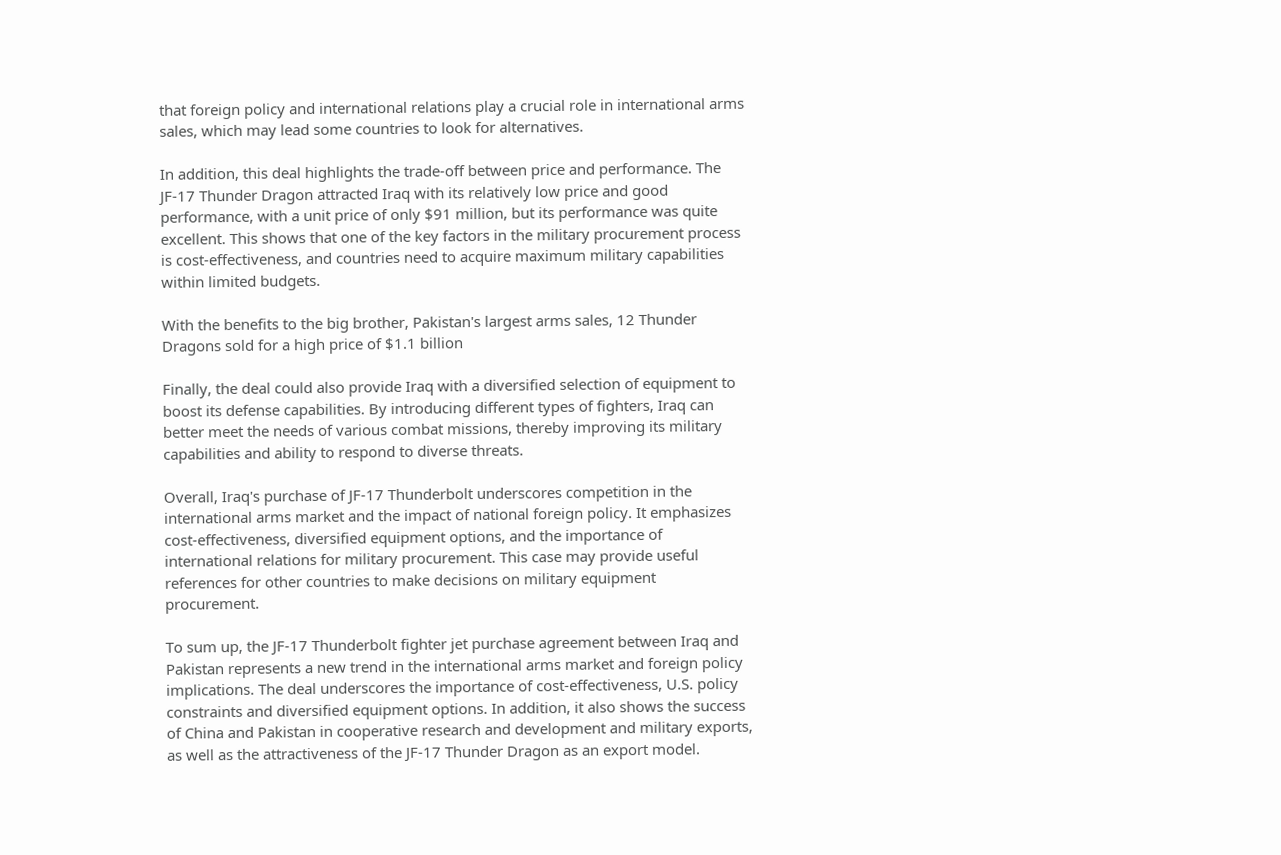that foreign policy and international relations play a crucial role in international arms sales, which may lead some countries to look for alternatives.

In addition, this deal highlights the trade-off between price and performance. The JF-17 Thunder Dragon attracted Iraq with its relatively low price and good performance, with a unit price of only $91 million, but its performance was quite excellent. This shows that one of the key factors in the military procurement process is cost-effectiveness, and countries need to acquire maximum military capabilities within limited budgets.

With the benefits to the big brother, Pakistan's largest arms sales, 12 Thunder Dragons sold for a high price of $1.1 billion

Finally, the deal could also provide Iraq with a diversified selection of equipment to boost its defense capabilities. By introducing different types of fighters, Iraq can better meet the needs of various combat missions, thereby improving its military capabilities and ability to respond to diverse threats.

Overall, Iraq's purchase of JF-17 Thunderbolt underscores competition in the international arms market and the impact of national foreign policy. It emphasizes cost-effectiveness, diversified equipment options, and the importance of international relations for military procurement. This case may provide useful references for other countries to make decisions on military equipment procurement.

To sum up, the JF-17 Thunderbolt fighter jet purchase agreement between Iraq and Pakistan represents a new trend in the international arms market and foreign policy implications. The deal underscores the importance of cost-effectiveness, U.S. policy constraints and diversified equipment options. In addition, it also shows the success of China and Pakistan in cooperative research and development and military exports, as well as the attractiveness of the JF-17 Thunder Dragon as an export model.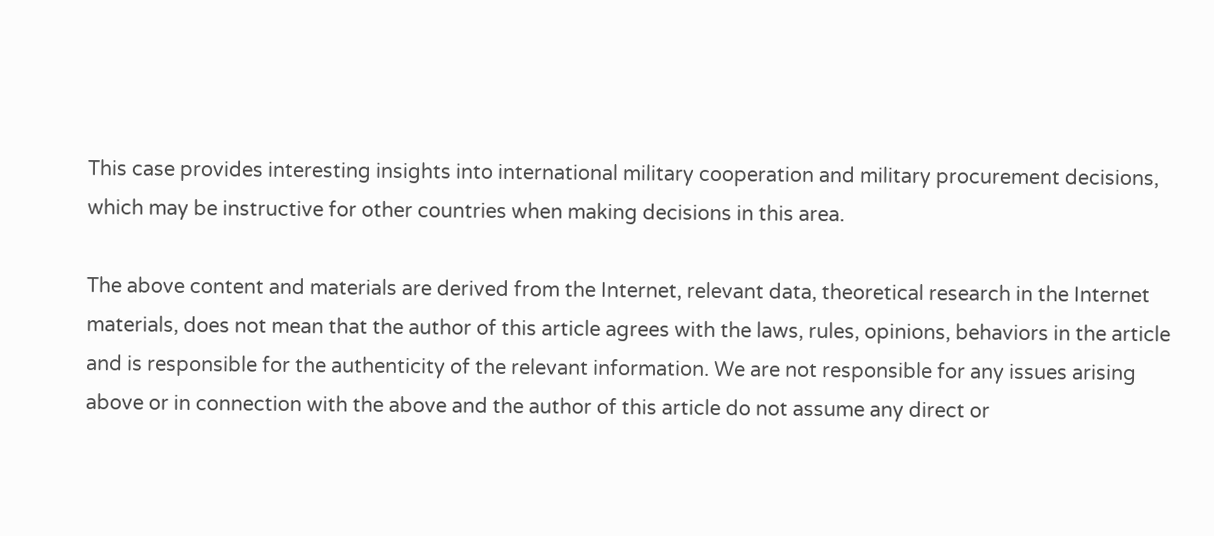This case provides interesting insights into international military cooperation and military procurement decisions, which may be instructive for other countries when making decisions in this area.

The above content and materials are derived from the Internet, relevant data, theoretical research in the Internet materials, does not mean that the author of this article agrees with the laws, rules, opinions, behaviors in the article and is responsible for the authenticity of the relevant information. We are not responsible for any issues arising above or in connection with the above and the author of this article do not assume any direct or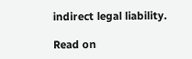indirect legal liability.

Read on